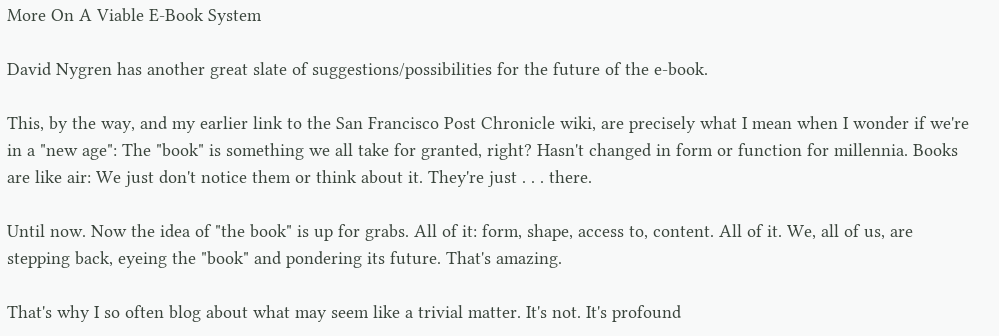More On A Viable E-Book System

David Nygren has another great slate of suggestions/possibilities for the future of the e-book.

This, by the way, and my earlier link to the San Francisco Post Chronicle wiki, are precisely what I mean when I wonder if we're in a "new age": The "book" is something we all take for granted, right? Hasn't changed in form or function for millennia. Books are like air: We just don't notice them or think about it. They're just . . . there.

Until now. Now the idea of "the book" is up for grabs. All of it: form, shape, access to, content. All of it. We, all of us, are stepping back, eyeing the "book" and pondering its future. That's amazing.

That's why I so often blog about what may seem like a trivial matter. It's not. It's profound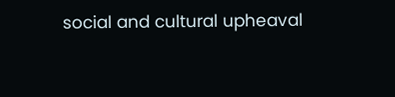social and cultural upheaval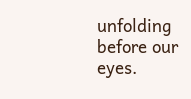unfolding before our eyes.